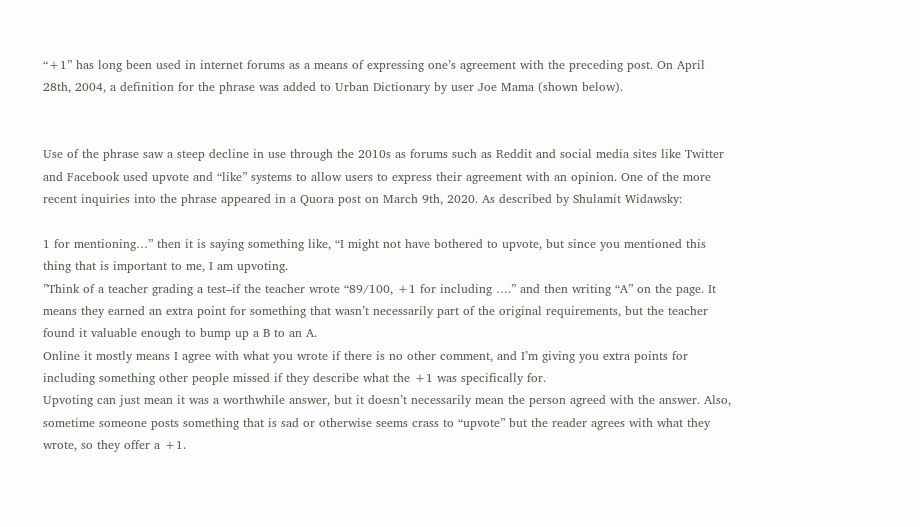“+1” has long been used in internet forums as a means of expressing one’s agreement with the preceding post. On April 28th, 2004, a definition for the phrase was added to Urban Dictionary by user Joe Mama (shown below).


Use of the phrase saw a steep decline in use through the 2010s as forums such as Reddit and social media sites like Twitter and Facebook used upvote and “like” systems to allow users to express their agreement with an opinion. One of the more recent inquiries into the phrase appeared in a Quora post on March 9th, 2020. As described by Shulamit Widawsky:

1 for mentioning…” then it is saying something like, “I might not have bothered to upvote, but since you mentioned this thing that is important to me, I am upvoting.
”Think of a teacher grading a test–if the teacher wrote “89/100, +1 for including ….” and then writing “A” on the page. It means they earned an extra point for something that wasn’t necessarily part of the original requirements, but the teacher found it valuable enough to bump up a B to an A.
Online it mostly means I agree with what you wrote if there is no other comment, and I’m giving you extra points for including something other people missed if they describe what the +1 was specifically for.
Upvoting can just mean it was a worthwhile answer, but it doesn’t necessarily mean the person agreed with the answer. Also, sometime someone posts something that is sad or otherwise seems crass to “upvote” but the reader agrees with what they wrote, so they offer a +1.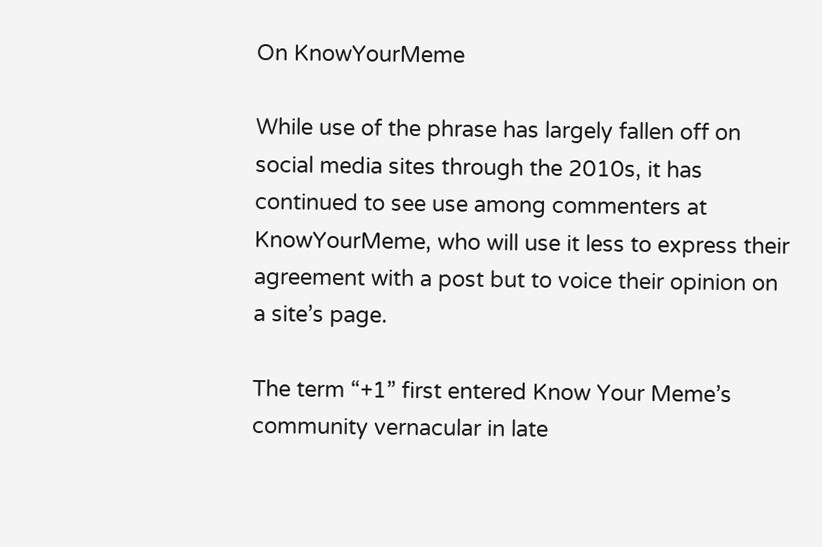On KnowYourMeme

While use of the phrase has largely fallen off on social media sites through the 2010s, it has continued to see use among commenters at KnowYourMeme, who will use it less to express their agreement with a post but to voice their opinion on a site’s page.

The term “+1” first entered Know Your Meme’s community vernacular in late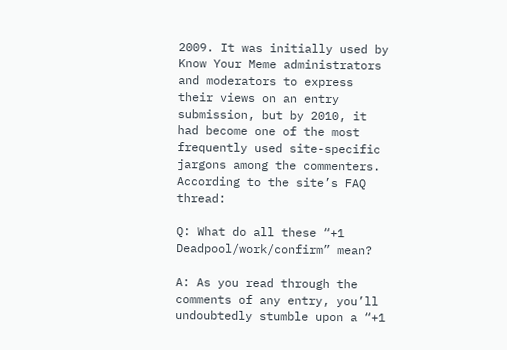2009. It was initially used by Know Your Meme administrators and moderators to express their views on an entry submission, but by 2010, it had become one of the most frequently used site-specific jargons among the commenters. According to the site’s FAQ thread:

Q: What do all these “+1 Deadpool/work/confirm” mean?

A: As you read through the comments of any entry, you’ll undoubtedly stumble upon a “+1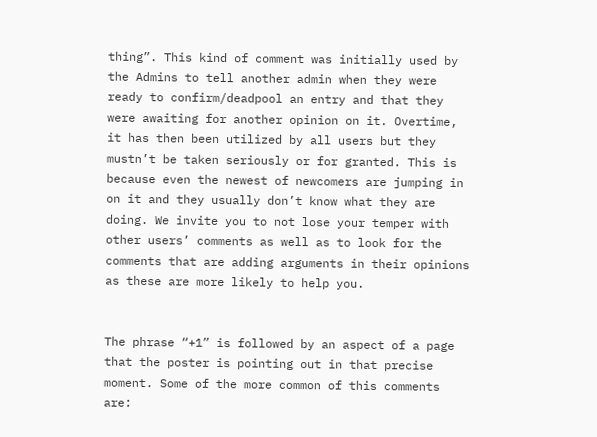thing”. This kind of comment was initially used by the Admins to tell another admin when they were ready to confirm/deadpool an entry and that they were awaiting for another opinion on it. Overtime, it has then been utilized by all users but they mustn’t be taken seriously or for granted. This is because even the newest of newcomers are jumping in on it and they usually don’t know what they are doing. We invite you to not lose your temper with other users’ comments as well as to look for the comments that are adding arguments in their opinions as these are more likely to help you.


The phrase “+1” is followed by an aspect of a page that the poster is pointing out in that precise moment. Some of the more common of this comments are: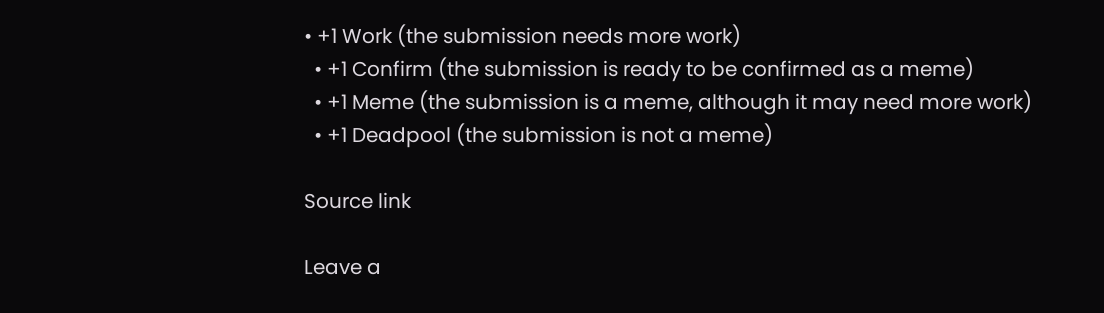• +1 Work (the submission needs more work)
  • +1 Confirm (the submission is ready to be confirmed as a meme)
  • +1 Meme (the submission is a meme, although it may need more work)
  • +1 Deadpool (the submission is not a meme)

Source link

Leave a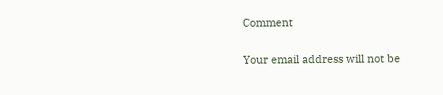Comment

Your email address will not be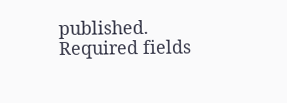published. Required fields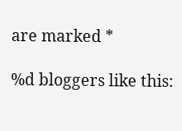are marked *

%d bloggers like this: